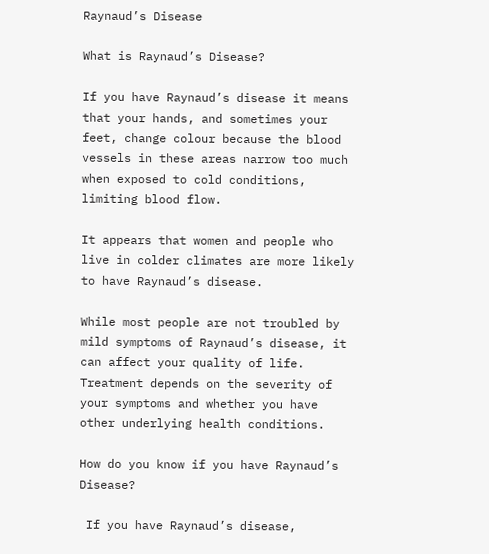Raynaud’s Disease

What is Raynaud’s Disease?

If you have Raynaud’s disease it means that your hands, and sometimes your feet, change colour because the blood vessels in these areas narrow too much when exposed to cold conditions, limiting blood flow.

It appears that women and people who live in colder climates are more likely to have Raynaud’s disease.

While most people are not troubled by mild symptoms of Raynaud’s disease, it can affect your quality of life. Treatment depends on the severity of your symptoms and whether you have other underlying health conditions.

How do you know if you have Raynaud’s Disease?

 If you have Raynaud’s disease,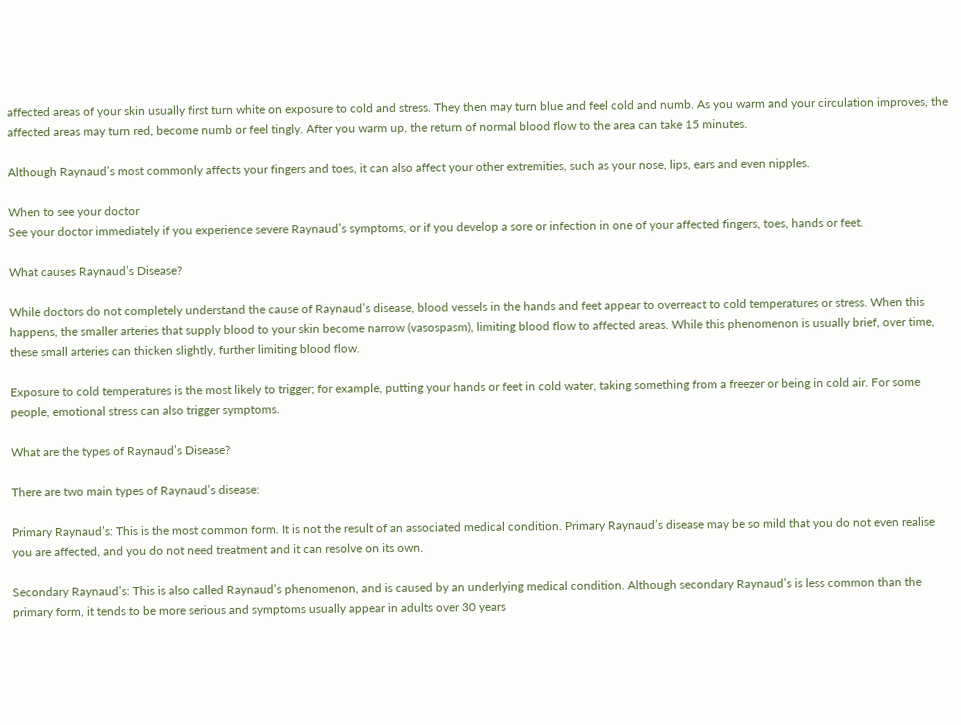affected areas of your skin usually first turn white on exposure to cold and stress. They then may turn blue and feel cold and numb. As you warm and your circulation improves, the affected areas may turn red, become numb or feel tingly. After you warm up, the return of normal blood flow to the area can take 15 minutes.

Although Raynaud’s most commonly affects your fingers and toes, it can also affect your other extremities, such as your nose, lips, ears and even nipples.

When to see your doctor
See your doctor immediately if you experience severe Raynaud’s symptoms, or if you develop a sore or infection in one of your affected fingers, toes, hands or feet.

What causes Raynaud’s Disease?

While doctors do not completely understand the cause of Raynaud’s disease, blood vessels in the hands and feet appear to overreact to cold temperatures or stress. When this happens, the smaller arteries that supply blood to your skin become narrow (vasospasm), limiting blood flow to affected areas. While this phenomenon is usually brief, over time, these small arteries can thicken slightly, further limiting blood flow.

Exposure to cold temperatures is the most likely to trigger; for example, putting your hands or feet in cold water, taking something from a freezer or being in cold air. For some people, emotional stress can also trigger symptoms.

What are the types of Raynaud’s Disease?

There are two main types of Raynaud’s disease:

Primary Raynaud’s: This is the most common form. It is not the result of an associated medical condition. Primary Raynaud’s disease may be so mild that you do not even realise you are affected, and you do not need treatment and it can resolve on its own.

Secondary Raynaud’s: This is also called Raynaud’s phenomenon, and is caused by an underlying medical condition. Although secondary Raynaud’s is less common than the primary form, it tends to be more serious and symptoms usually appear in adults over 30 years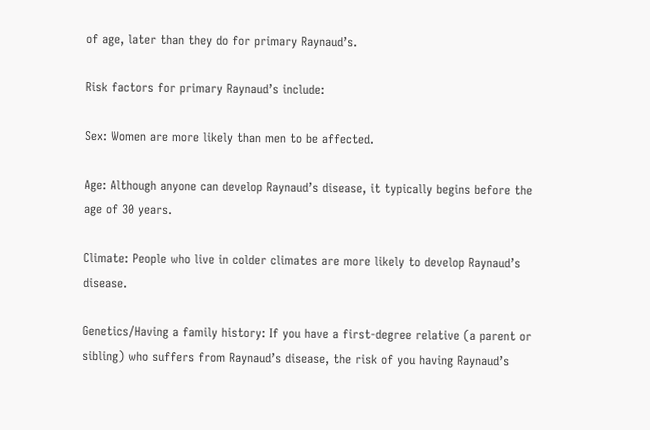of age, later than they do for primary Raynaud’s.

Risk factors for primary Raynaud’s include:

Sex: Women are more likely than men to be affected.

Age: Although anyone can develop Raynaud’s disease, it typically begins before the age of 30 years.

Climate: People who live in colder climates are more likely to develop Raynaud’s disease.

Genetics/Having a family history: If you have a first-degree relative (a parent or sibling) who suffers from Raynaud’s disease, the risk of you having Raynaud’s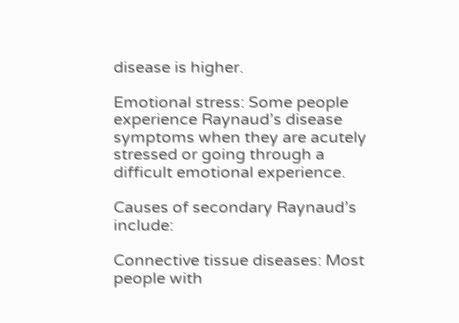disease is higher.

Emotional stress: Some people experience Raynaud’s disease symptoms when they are acutely stressed or going through a difficult emotional experience.

Causes of secondary Raynaud’s include:

Connective tissue diseases: Most people with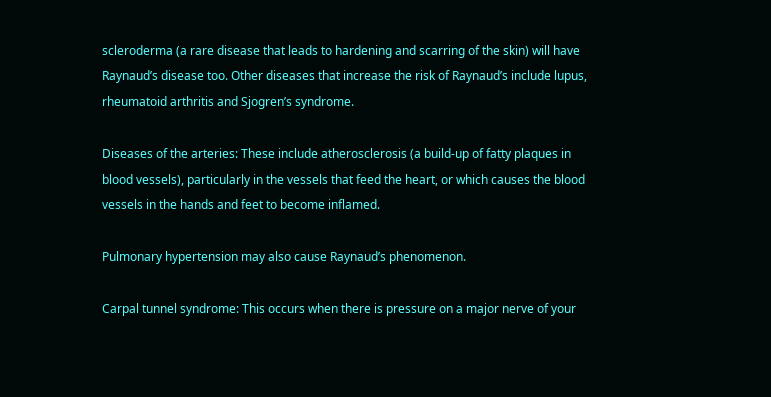scleroderma (a rare disease that leads to hardening and scarring of the skin) will have Raynaud’s disease too. Other diseases that increase the risk of Raynaud’s include lupus, rheumatoid arthritis and Sjogren’s syndrome.

Diseases of the arteries: These include atherosclerosis (a build-up of fatty plaques in blood vessels), particularly in the vessels that feed the heart, or which causes the blood vessels in the hands and feet to become inflamed.

Pulmonary hypertension may also cause Raynaud’s phenomenon.

Carpal tunnel syndrome: This occurs when there is pressure on a major nerve of your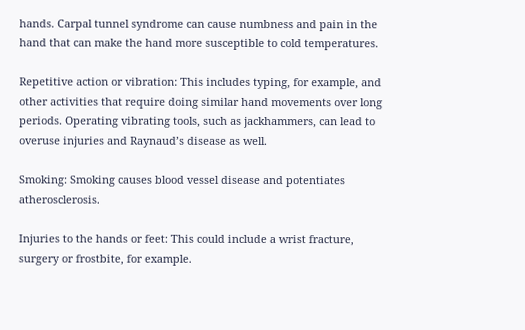hands. Carpal tunnel syndrome can cause numbness and pain in the hand that can make the hand more susceptible to cold temperatures.

Repetitive action or vibration: This includes typing, for example, and other activities that require doing similar hand movements over long periods. Operating vibrating tools, such as jackhammers, can lead to overuse injuries and Raynaud’s disease as well.

Smoking: Smoking causes blood vessel disease and potentiates atherosclerosis.

Injuries to the hands or feet: This could include a wrist fracture, surgery or frostbite, for example.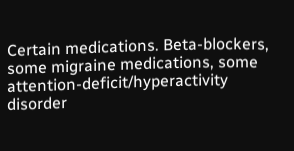Certain medications. Beta-blockers, some migraine medications, some attention-deficit/hyperactivity disorder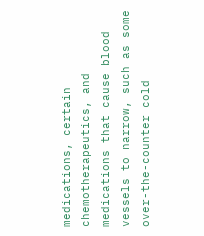medications, certain chemotherapeutics, and medications that cause blood vessels to narrow, such as some over-the-counter cold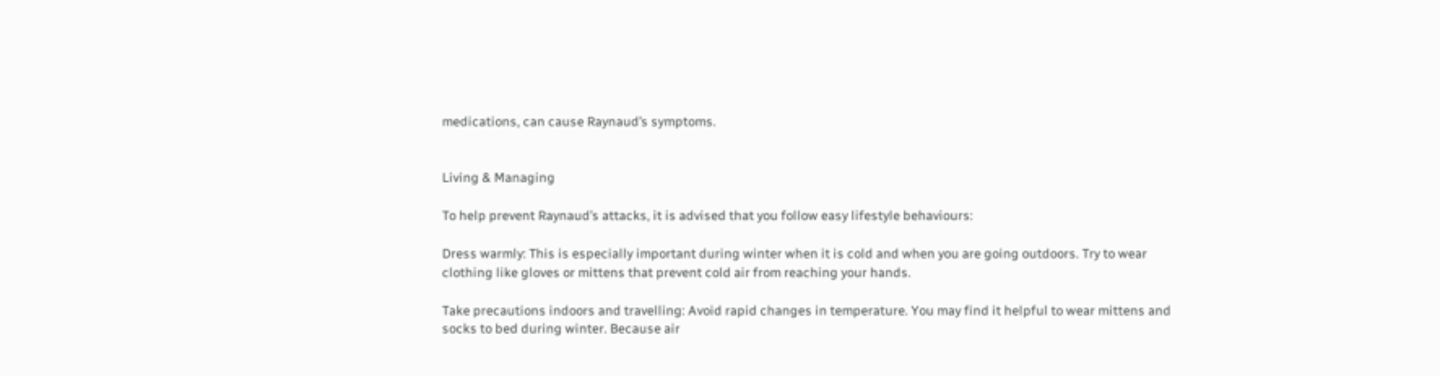medications, can cause Raynaud’s symptoms.


Living & Managing

To help prevent Raynaud’s attacks, it is advised that you follow easy lifestyle behaviours:

Dress warmly: This is especially important during winter when it is cold and when you are going outdoors. Try to wear clothing like gloves or mittens that prevent cold air from reaching your hands.

Take precautions indoors and travelling: Avoid rapid changes in temperature. You may find it helpful to wear mittens and socks to bed during winter. Because air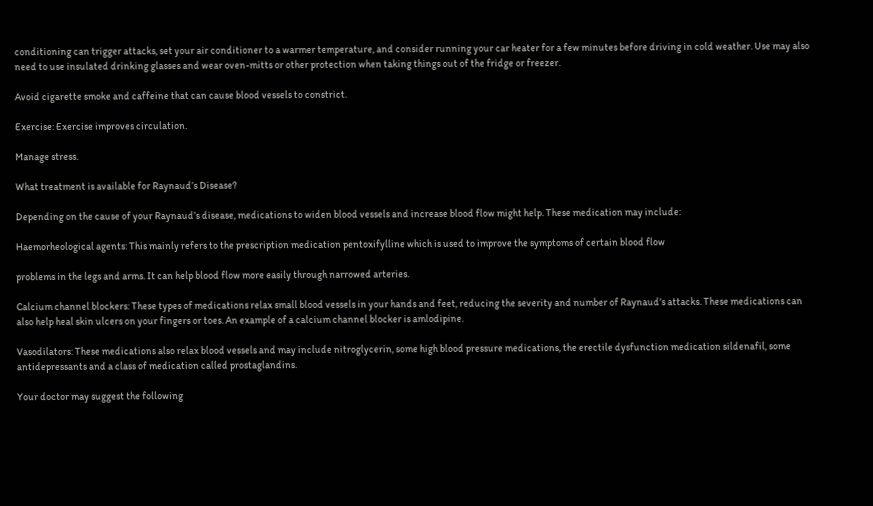conditioning can trigger attacks, set your air conditioner to a warmer temperature, and consider running your car heater for a few minutes before driving in cold weather. Use may also need to use insulated drinking glasses and wear oven-mitts or other protection when taking things out of the fridge or freezer.

Avoid cigarette smoke and caffeine that can cause blood vessels to constrict.

Exercise: Exercise improves circulation.

Manage stress.

What treatment is available for Raynaud’s Disease?

Depending on the cause of your Raynaud’s disease, medications to widen blood vessels and increase blood flow might help. These medication may include:

Haemorheological agents: This mainly refers to the prescription medication pentoxifylline which is used to improve the symptoms of certain blood flow

problems in the legs and arms. It can help blood flow more easily through narrowed arteries.

Calcium channel blockers: These types of medications relax small blood vessels in your hands and feet, reducing the severity and number of Raynaud’s attacks. These medications can also help heal skin ulcers on your fingers or toes. An example of a calcium channel blocker is amlodipine.

Vasodilators: These medications also relax blood vessels and may include nitroglycerin, some high blood pressure medications, the erectile dysfunction medication sildenafil, some antidepressants and a class of medication called prostaglandins.

Your doctor may suggest the following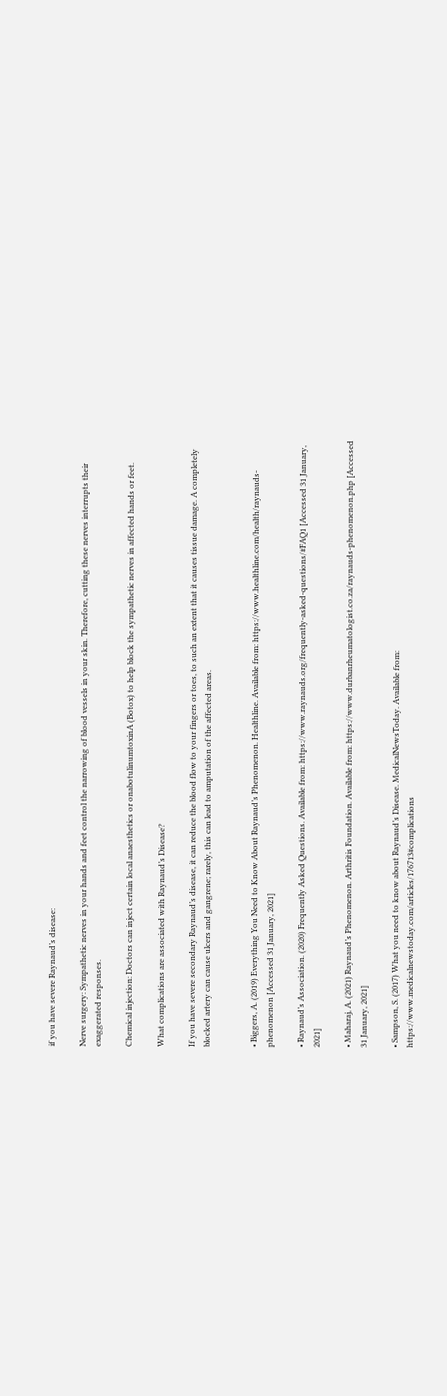if you have severe Raynaud’s disease:

Nerve surgery: Sympathetic nerves in your hands and feet control the narrowing of blood vessels in your skin. Therefore, cutting these nerves interrupts their exaggerated responses.

Chemical injection: Doctors can inject certain local anaesthetics or onabotulinumtoxinA (Botox) to help block the sympathetic nerves in affected hands or feet.

What complications are associated with Raynaud’s Disease?

If you have severe secondary Raynaud’s disease, it can reduce the blood flow to your fingers or toes, to such an extent that it causes tissue damage. A completely blocked artery can cause ulcers and gangrene; rarely, this can lead to amputation of the affected areas.


• Biggers, A. (2019) Everything You Need to Know About Raynaud’s Phenomenon. Healthline. Available from: https://www.healthline.com/health/raynauds-phenomenon [Accessed 31 January, 2021]

• Raynaud’s Association. (2020) Frequently Asked Questions. Available from: https://www.raynauds.org/frequently-asked-questions/#FAQ1 [Accessed 31 January, 2021]

• Maharaj, A. (2021) Raynaud’s Phenomenon. Arthritis Foundation. Available from: https://www.durbanrheumatologist.co.za/raynauds-phenomenon.php [Accessed 31 January, 2021]

• Sampson, S. (2017) What you need to know about Raynaud’s Disease. MedicalNewsToday. Available from: https://www.medicalnewstoday.com/articles/176713#complications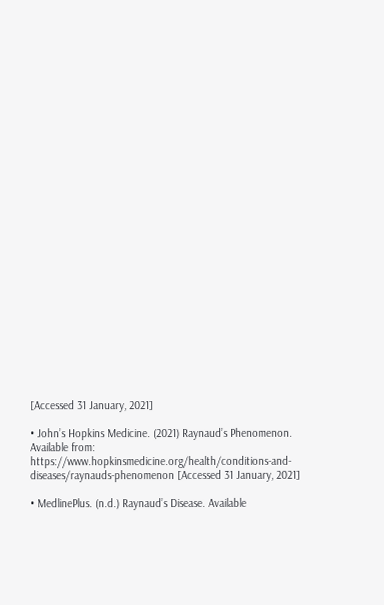[Accessed 31 January, 2021]

• John’s Hopkins Medicine. (2021) Raynaud’s Phenomenon. Available from: https://www.hopkinsmedicine.org/health/conditions-and-diseases/raynauds-phenomenon [Accessed 31 January, 2021]

• MedlinePlus. (n.d.) Raynaud’s Disease. Available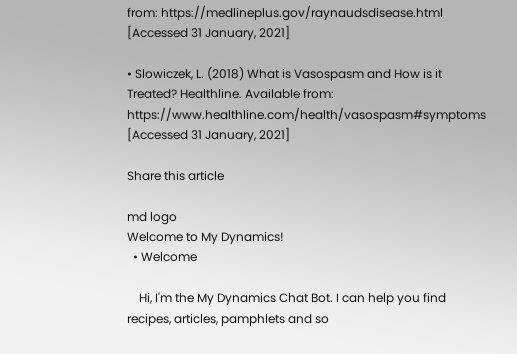from: https://medlineplus.gov/raynaudsdisease.html [Accessed 31 January, 2021]

• Slowiczek, L. (2018) What is Vasospasm and How is it Treated? Healthline. Available from: https://www.healthline.com/health/vasospasm#symptoms [Accessed 31 January, 2021]

Share this article

md logo
Welcome to My Dynamics!
  • Welcome

    Hi, I'm the My Dynamics Chat Bot. I can help you find recipes, articles, pamphlets and so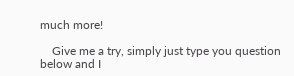much more!

    Give me a try, simply just type you question below and I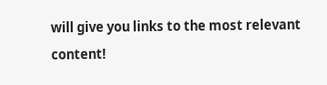will give you links to the most relevant content!